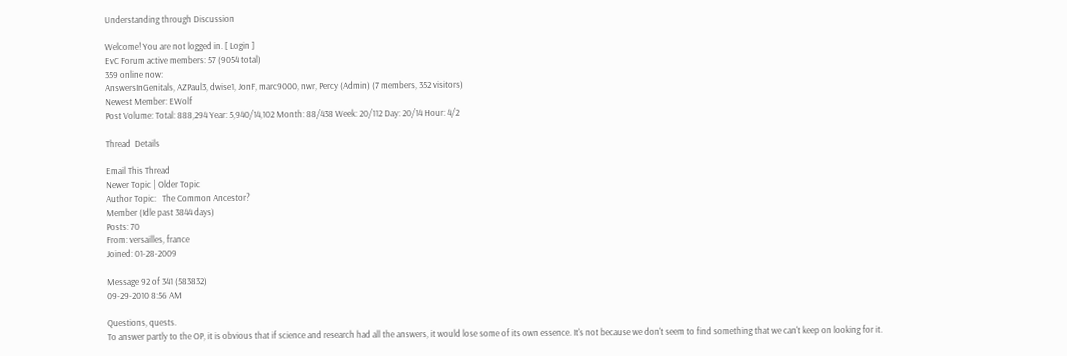Understanding through Discussion

Welcome! You are not logged in. [ Login ]
EvC Forum active members: 57 (9054 total)
359 online now:
AnswersInGenitals, AZPaul3, dwise1, JonF, marc9000, nwr, Percy (Admin) (7 members, 352 visitors)
Newest Member: EWolf
Post Volume: Total: 888,294 Year: 5,940/14,102 Month: 88/438 Week: 20/112 Day: 20/14 Hour: 4/2

Thread  Details

Email This Thread
Newer Topic | Older Topic
Author Topic:   The Common Ancestor?
Member (Idle past 3844 days)
Posts: 70
From: versailles, france
Joined: 01-28-2009

Message 92 of 341 (583832)
09-29-2010 8:56 AM

Questions, quests.
To answer partly to the OP, it is obvious that if science and research had all the answers, it would lose some of its own essence. It's not because we don't seem to find something that we can't keep on looking for it.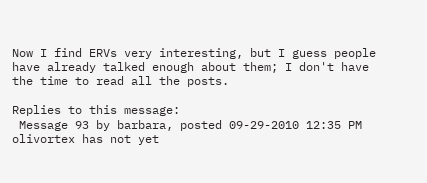Now I find ERVs very interesting, but I guess people have already talked enough about them; I don't have the time to read all the posts.

Replies to this message:
 Message 93 by barbara, posted 09-29-2010 12:35 PM olivortex has not yet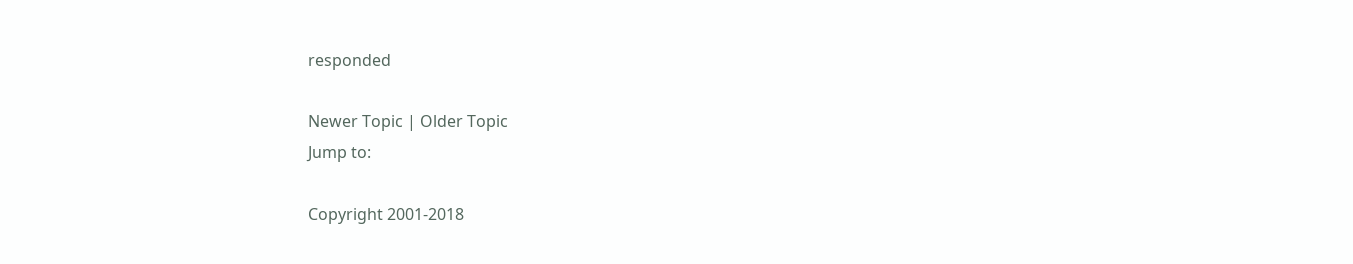responded

Newer Topic | Older Topic
Jump to:

Copyright 2001-2018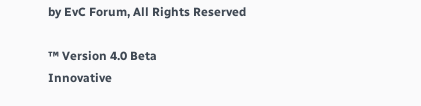by EvC Forum, All Rights Reserved

™ Version 4.0 Beta
Innovative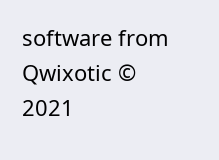software from Qwixotic © 2021